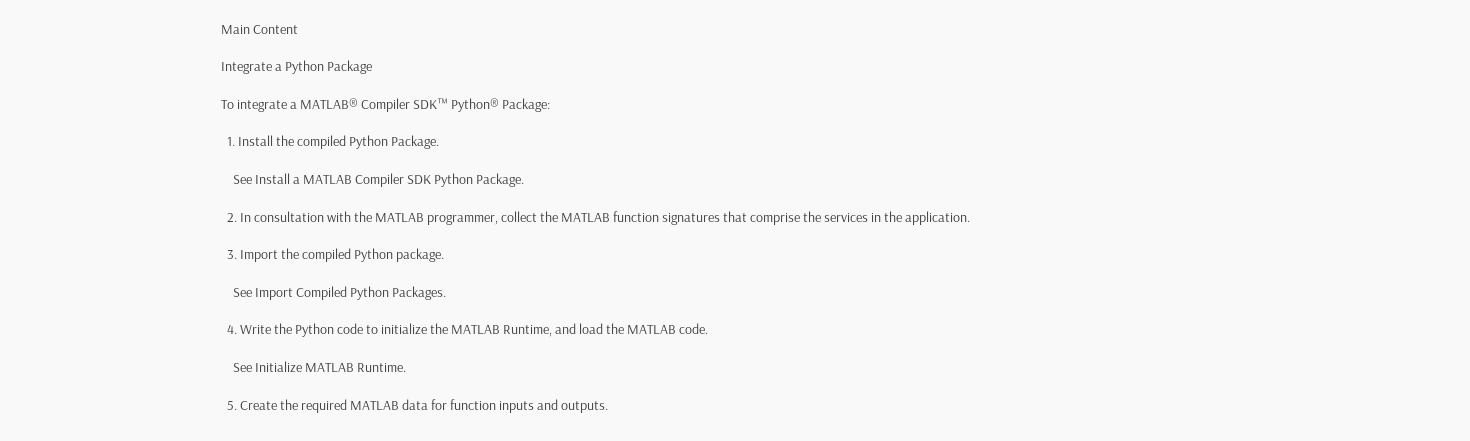Main Content

Integrate a Python Package

To integrate a MATLAB® Compiler SDK™ Python® Package:

  1. Install the compiled Python Package.

    See Install a MATLAB Compiler SDK Python Package.

  2. In consultation with the MATLAB programmer, collect the MATLAB function signatures that comprise the services in the application.

  3. Import the compiled Python package.

    See Import Compiled Python Packages.

  4. Write the Python code to initialize the MATLAB Runtime, and load the MATLAB code.

    See Initialize MATLAB Runtime.

  5. Create the required MATLAB data for function inputs and outputs.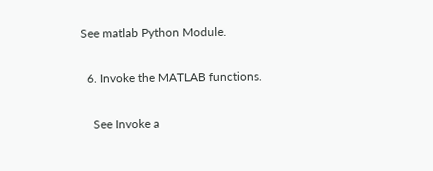See matlab Python Module.

  6. Invoke the MATLAB functions.

    See Invoke a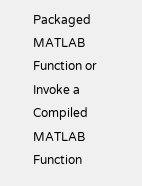Packaged MATLAB Function or Invoke a Compiled MATLAB Function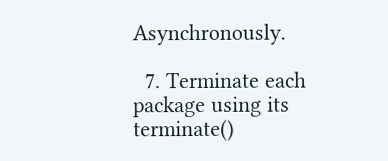Asynchronously.

  7. Terminate each package using its terminate()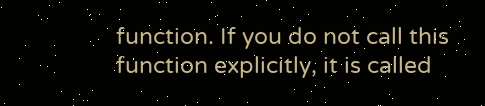function. If you do not call this function explicitly, it is called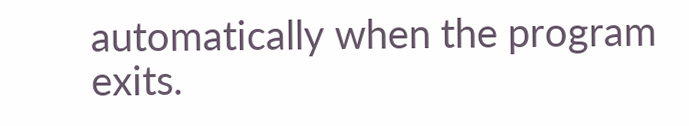automatically when the program exits.